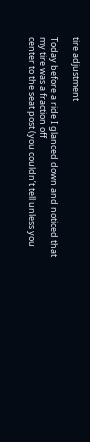tire adjustment

Today before a ride I glanced down and noticed that my tire was a fraction off
center to the seat post (you couldn’t tell unless you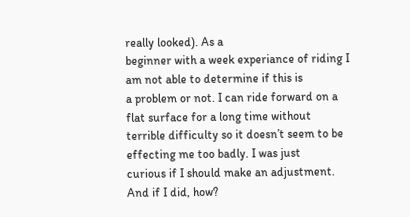really looked). As a
beginner with a week experiance of riding I am not able to determine if this is
a problem or not. I can ride forward on a flat surface for a long time without
terrible difficulty so it doesn’t seem to be effecting me too badly. I was just
curious if I should make an adjustment. And if I did, how?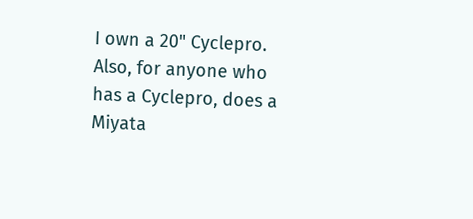I own a 20" Cyclepro.
Also, for anyone who has a Cyclepro, does a Miyata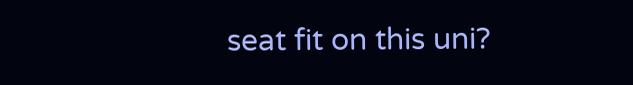seat fit on this uni?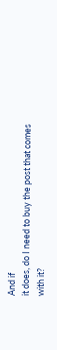And if
it does, do I need to buy the post that comes with it?